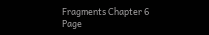Fragments Chapter 6 Page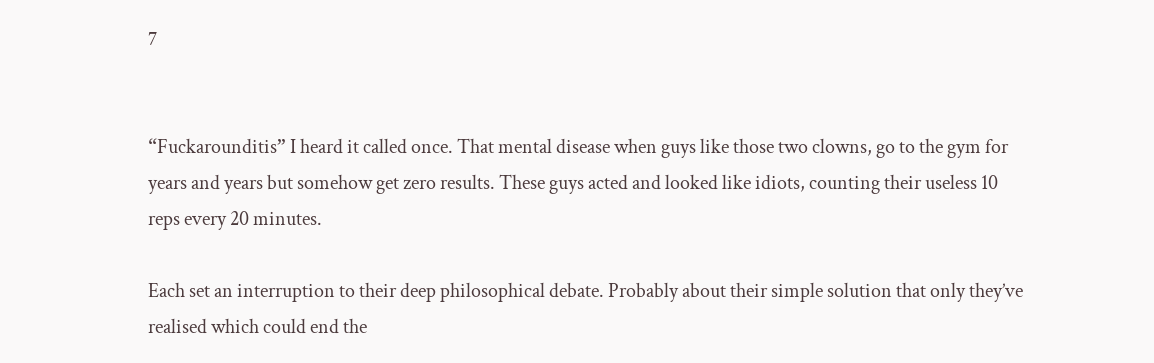7


“Fuckarounditis” I heard it called once. That mental disease when guys like those two clowns, go to the gym for years and years but somehow get zero results. These guys acted and looked like idiots, counting their useless 10 reps every 20 minutes.

Each set an interruption to their deep philosophical debate. Probably about their simple solution that only they’ve realised which could end the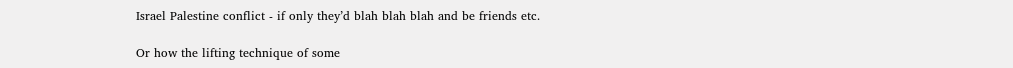Israel Palestine conflict - if only they’d blah blah blah and be friends etc.

Or how the lifting technique of some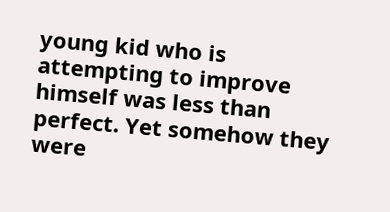young kid who is attempting to improve himself was less than perfect. Yet somehow they were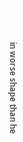in worse shape than he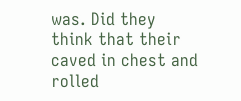was. Did they think that their caved in chest and rolled